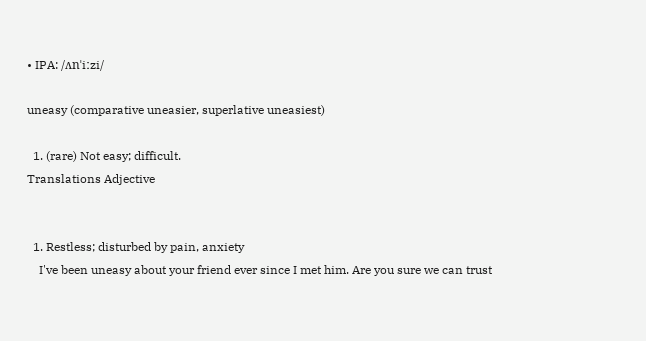• IPA: /ʌnˈiːzi/

uneasy (comparative uneasier, superlative uneasiest)

  1. (rare) Not easy; difficult.
Translations Adjective


  1. Restless; disturbed by pain, anxiety
    I've been uneasy about your friend ever since I met him. Are you sure we can trust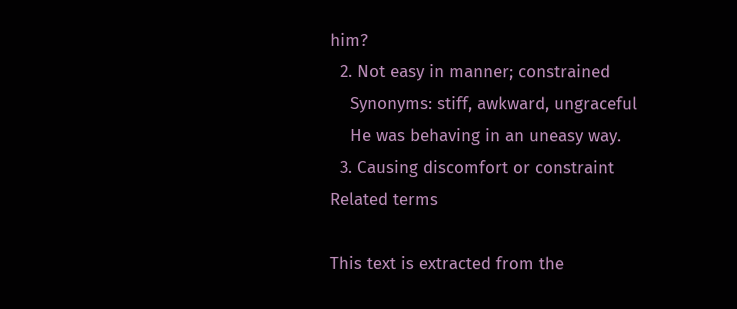him?
  2. Not easy in manner; constrained
    Synonyms: stiff, awkward, ungraceful
    He was behaving in an uneasy way.
  3. Causing discomfort or constraint
Related terms

This text is extracted from the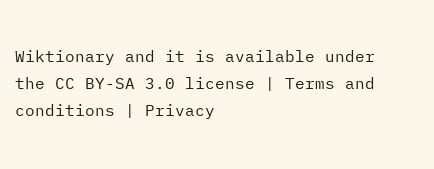Wiktionary and it is available under the CC BY-SA 3.0 license | Terms and conditions | Privacy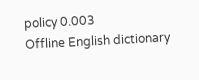policy 0.003
Offline English dictionary